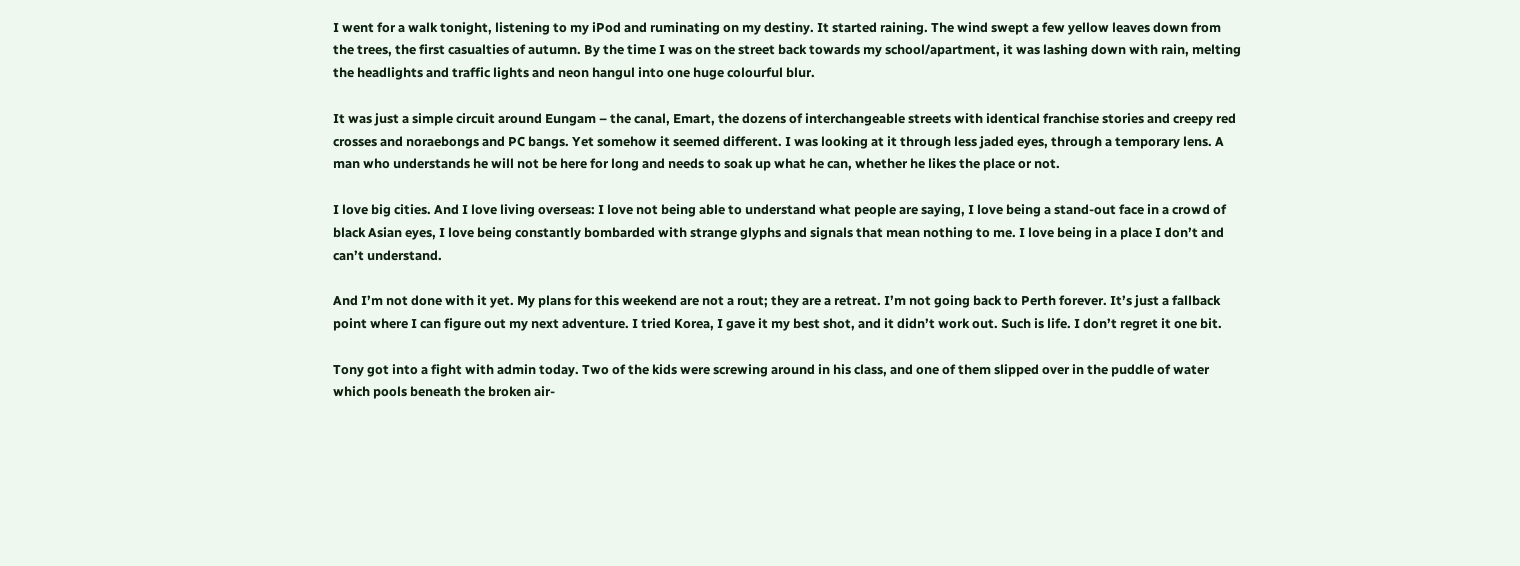I went for a walk tonight, listening to my iPod and ruminating on my destiny. It started raining. The wind swept a few yellow leaves down from the trees, the first casualties of autumn. By the time I was on the street back towards my school/apartment, it was lashing down with rain, melting the headlights and traffic lights and neon hangul into one huge colourful blur.

It was just a simple circuit around Eungam – the canal, Emart, the dozens of interchangeable streets with identical franchise stories and creepy red crosses and noraebongs and PC bangs. Yet somehow it seemed different. I was looking at it through less jaded eyes, through a temporary lens. A man who understands he will not be here for long and needs to soak up what he can, whether he likes the place or not.

I love big cities. And I love living overseas: I love not being able to understand what people are saying, I love being a stand-out face in a crowd of black Asian eyes, I love being constantly bombarded with strange glyphs and signals that mean nothing to me. I love being in a place I don’t and can’t understand.

And I’m not done with it yet. My plans for this weekend are not a rout; they are a retreat. I’m not going back to Perth forever. It’s just a fallback point where I can figure out my next adventure. I tried Korea, I gave it my best shot, and it didn’t work out. Such is life. I don’t regret it one bit.

Tony got into a fight with admin today. Two of the kids were screwing around in his class, and one of them slipped over in the puddle of water which pools beneath the broken air-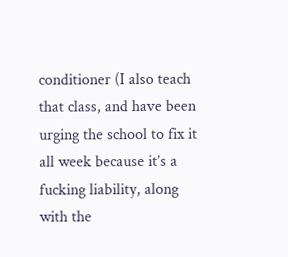conditioner (I also teach that class, and have been urging the school to fix it all week because it’s a fucking liability, along with the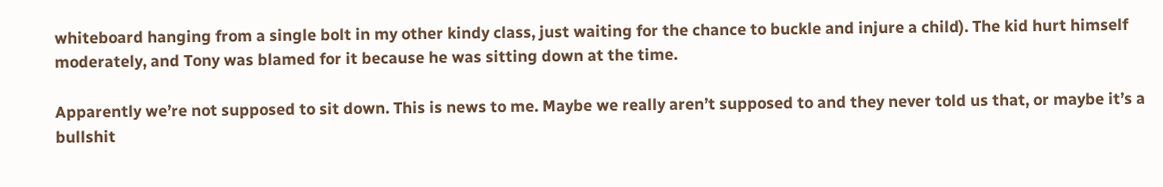whiteboard hanging from a single bolt in my other kindy class, just waiting for the chance to buckle and injure a child). The kid hurt himself moderately, and Tony was blamed for it because he was sitting down at the time.

Apparently we’re not supposed to sit down. This is news to me. Maybe we really aren’t supposed to and they never told us that, or maybe it’s a bullshit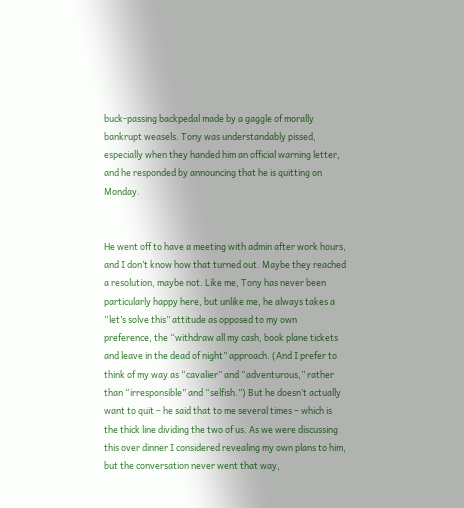buck-passing backpedal made by a gaggle of morally bankrupt weasels. Tony was understandably pissed, especially when they handed him an official warning letter, and he responded by announcing that he is quitting on Monday.


He went off to have a meeting with admin after work hours, and I don’t know how that turned out. Maybe they reached a resolution, maybe not. Like me, Tony has never been particularly happy here, but unlike me, he always takes a “let’s solve this” attitude as opposed to my own preference, the “withdraw all my cash, book plane tickets and leave in the dead of night” approach. (And I prefer to think of my way as “cavalier” and “adventurous,” rather than “irresponsible” and “selfish.”) But he doesn’t actually want to quit – he said that to me several times – which is the thick line dividing the two of us. As we were discussing this over dinner I considered revealing my own plans to him, but the conversation never went that way,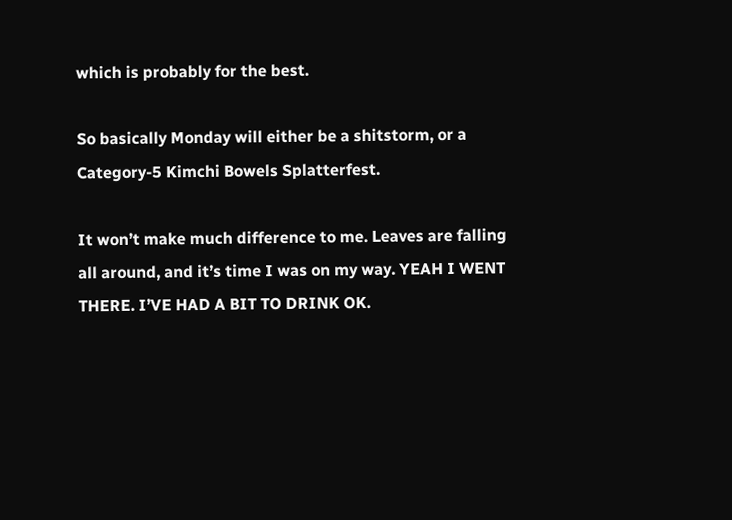which is probably for the best.

So basically Monday will either be a shitstorm, or a Category-5 Kimchi Bowels Splatterfest.

It won’t make much difference to me. Leaves are falling all around, and it’s time I was on my way. YEAH I WENT THERE. I’VE HAD A BIT TO DRINK OK.